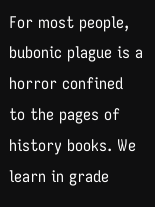For most people, bubonic plague is a horror confined to the pages of history books. We learn in grade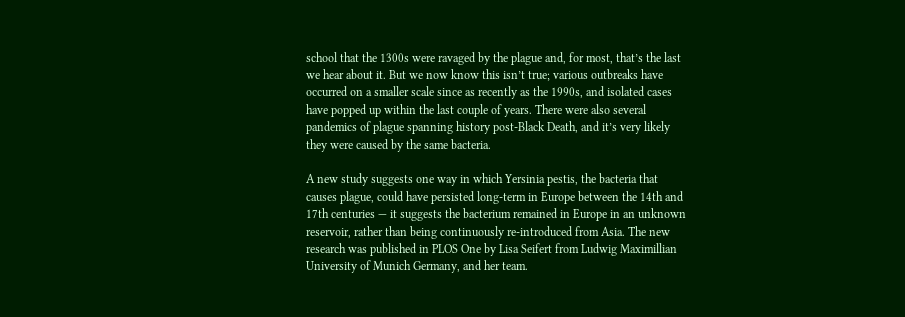school that the 1300s were ravaged by the plague and, for most, that’s the last we hear about it. But we now know this isn’t true; various outbreaks have occurred on a smaller scale since as recently as the 1990s, and isolated cases have popped up within the last couple of years. There were also several pandemics of plague spanning history post-Black Death, and it’s very likely they were caused by the same bacteria.

A new study suggests one way in which Yersinia pestis, the bacteria that causes plague, could have persisted long-term in Europe between the 14th and 17th centuries — it suggests the bacterium remained in Europe in an unknown reservoir, rather than being continuously re-introduced from Asia. The new research was published in PLOS One by Lisa Seifert from Ludwig Maximillian University of Munich Germany, and her team.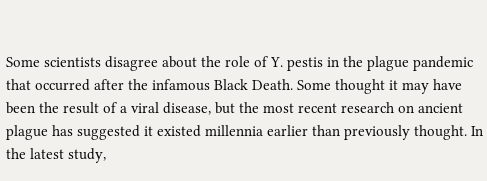Some scientists disagree about the role of Y. pestis in the plague pandemic that occurred after the infamous Black Death. Some thought it may have been the result of a viral disease, but the most recent research on ancient plague has suggested it existed millennia earlier than previously thought. In the latest study,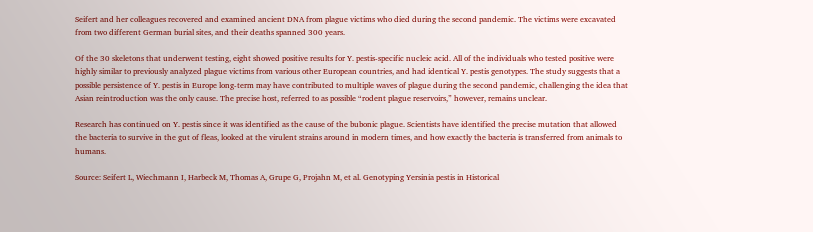Seifert and her colleagues recovered and examined ancient DNA from plague victims who died during the second pandemic. The victims were excavated from two different German burial sites, and their deaths spanned 300 years.

Of the 30 skeletons that underwent testing, eight showed positive results for Y. pestis-specific nucleic acid. All of the individuals who tested positive were highly similar to previously analyzed plague victims from various other European countries, and had identical Y. pestis genotypes. The study suggests that a possible persistence of Y. pestis in Europe long-term may have contributed to multiple waves of plague during the second pandemic, challenging the idea that Asian reintroduction was the only cause. The precise host, referred to as possible “rodent plague reservoirs,” however, remains unclear.

Research has continued on Y. pestis since it was identified as the cause of the bubonic plague. Scientists have identified the precise mutation that allowed the bacteria to survive in the gut of fleas, looked at the virulent strains around in modern times, and how exactly the bacteria is transferred from animals to humans.

Source: Seifert L, Wiechmann I, Harbeck M, Thomas A, Grupe G, Projahn M, et al. Genotyping Yersinia pestis in Historical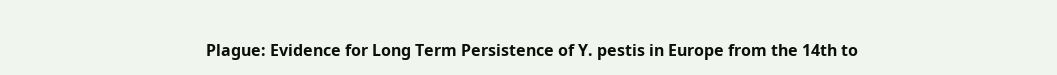Plague: Evidence for Long Term Persistence of Y. pestis in Europe from the 14th to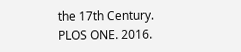the 17th Century. PLOS ONE. 2016.